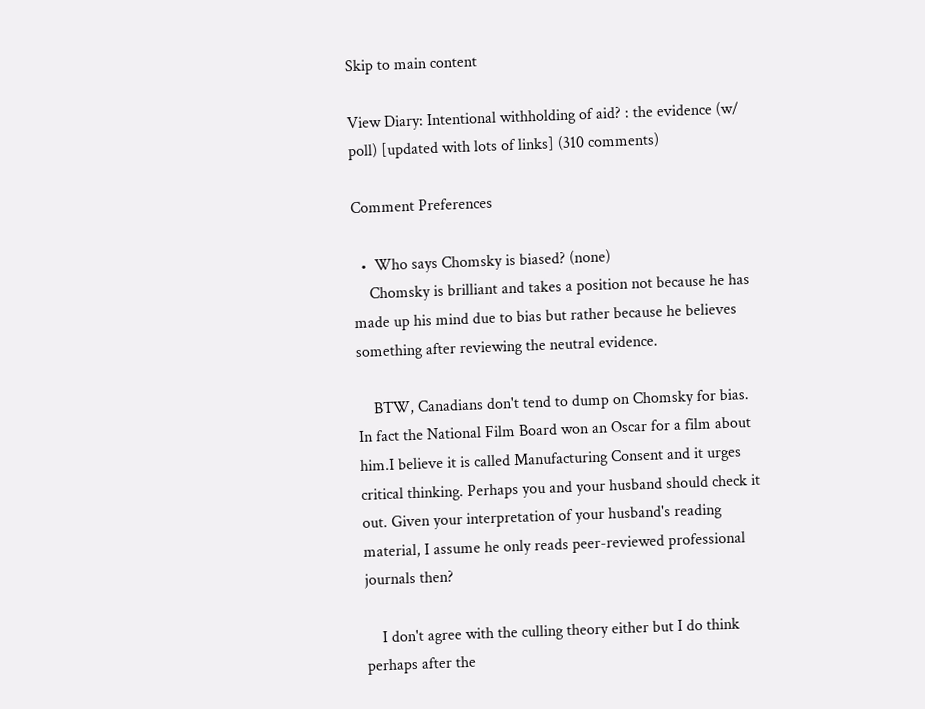Skip to main content

View Diary: Intentional withholding of aid? : the evidence (w/ poll) [updated with lots of links] (310 comments)

Comment Preferences

  •  Who says Chomsky is biased? (none)
    Chomsky is brilliant and takes a position not because he has made up his mind due to bias but rather because he believes something after reviewing the neutral evidence.

    BTW, Canadians don't tend to dump on Chomsky for bias. In fact the National Film Board won an Oscar for a film about him.I believe it is called Manufacturing Consent and it urges critical thinking. Perhaps you and your husband should check it out. Given your interpretation of your husband's reading material, I assume he only reads peer-reviewed professional journals then?

    I don't agree with the culling theory either but I do think perhaps after the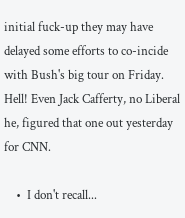initial fuck-up they may have delayed some efforts to co-incide with Bush's big tour on Friday.  Hell! Even Jack Cafferty, no Liberal he, figured that one out yesterday for CNN.

    •  I don't recall...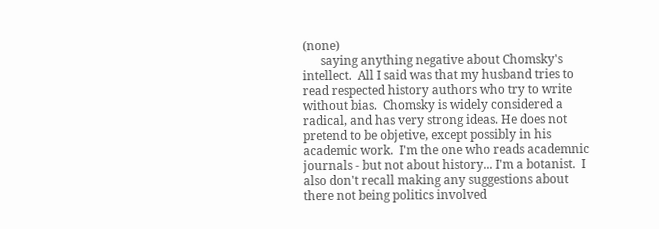(none)
      saying anything negative about Chomsky's intellect.  All I said was that my husband tries to read respected history authors who try to write without bias.  Chomsky is widely considered a radical, and has very strong ideas. He does not pretend to be objetive, except possibly in his academic work.  I'm the one who reads academnic journals - but not about history... I'm a botanist.  I also don't recall making any suggestions about there not being politics involved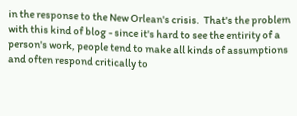in the response to the New Orlean's crisis.  That's the problem with this kind of blog - since it's hard to see the entirity of a person's work, people tend to make all kinds of assumptions and often respond critically to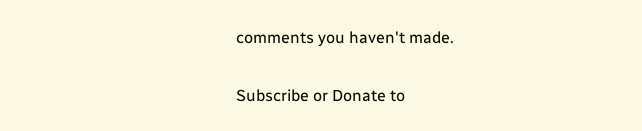comments you haven't made.

Subscribe or Donate to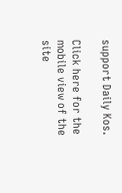support Daily Kos.

Click here for the mobile view of the site